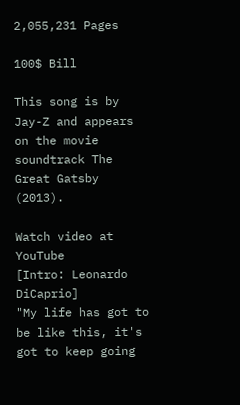2,055,231 Pages

100$ Bill

This song is by Jay-Z and appears on the movie soundtrack The Great Gatsby (2013).

Watch video at YouTube
[Intro: Leonardo DiCaprio]
"My life has got to be like this, it's got to keep going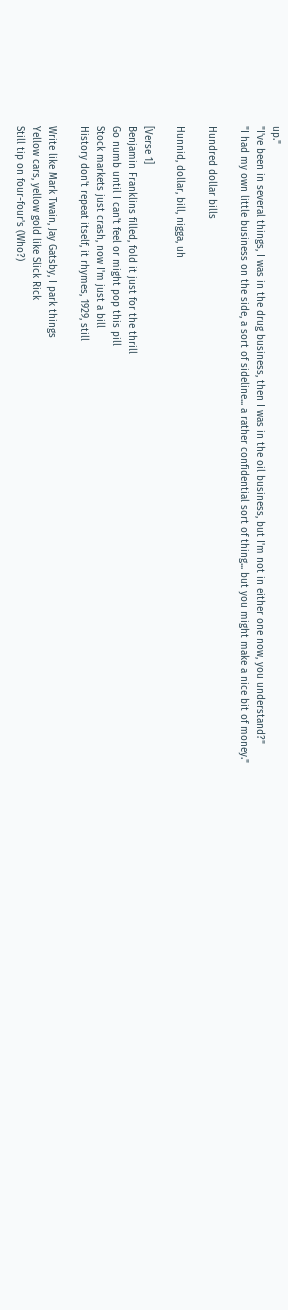up."
"I've been in several things, I was in the drug business, then I was in the oil business, but I'm not in either one now, you understand?"
"I had my own little business on the side, a sort of sideline... a rather confidential sort of thing... but you might make a nice bit of money."

Hundred dollar bills

Hunnid, dollar, bill, nigga, uh

[Verse 1]
Benjamin Franklins filled, fold it just for the thrill
Go numb until I can't feel or might pop this pill
Stock markets just crash, now I'm just a bill
History don't repeat itself, it rhymes, 1929, still

Write like Mark Twain, Jay Gatsby, I park things
Yellow cars, yellow gold like Slick Rick
Still tip on four-four's (Who?)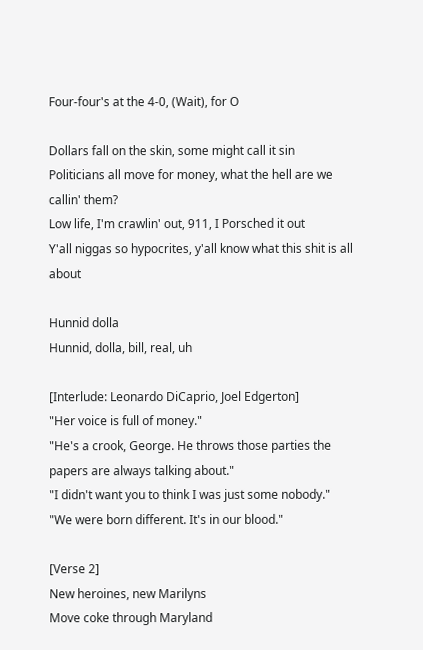Four-four's at the 4-0, (Wait), for O

Dollars fall on the skin, some might call it sin
Politicians all move for money, what the hell are we callin' them?
Low life, I'm crawlin' out, 911, I Porsched it out
Y'all niggas so hypocrites, y'all know what this shit is all about

Hunnid dolla
Hunnid, dolla, bill, real, uh

[Interlude: Leonardo DiCaprio, Joel Edgerton]
"Her voice is full of money."
"He's a crook, George. He throws those parties the papers are always talking about."
"I didn't want you to think I was just some nobody."
"We were born different. It's in our blood."

[Verse 2]
New heroines, new Marilyns
Move coke through Maryland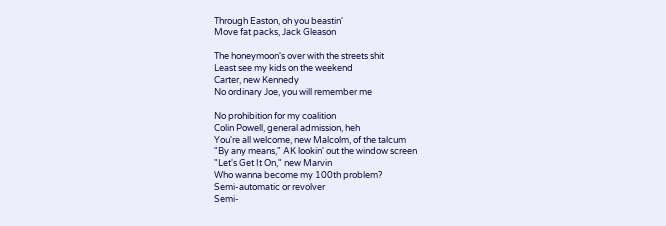Through Easton, oh you beastin'
Move fat packs, Jack Gleason

The honeymoon's over with the streets shit
Least see my kids on the weekend
Carter, new Kennedy
No ordinary Joe, you will remember me

No prohibition for my coalition
Colin Powell, general admission, heh
You're all welcome, new Malcolm, of the talcum
"By any means," AK lookin' out the window screen
"Let's Get It On," new Marvin
Who wanna become my 100th problem?
Semi-automatic or revolver
Semi-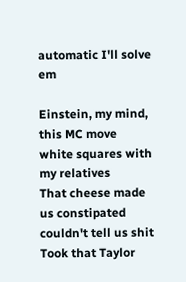automatic I'll solve em

Einstein, my mind, this MC move white squares with my relatives
That cheese made us constipated couldn't tell us shit
Took that Taylor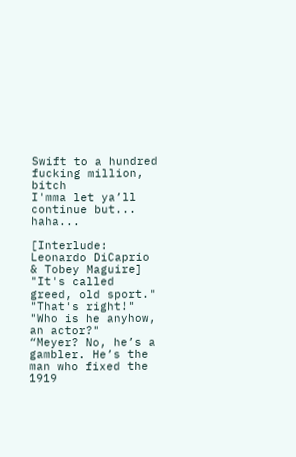Swift to a hundred fucking million, bitch
I'mma let ya’ll continue but... haha...

[Interlude: Leonardo DiCaprio & Tobey Maguire]
"It's called greed, old sport."
"That's right!"
"Who is he anyhow, an actor?"
“Meyer? No, he’s a gambler. He’s the man who fixed the 1919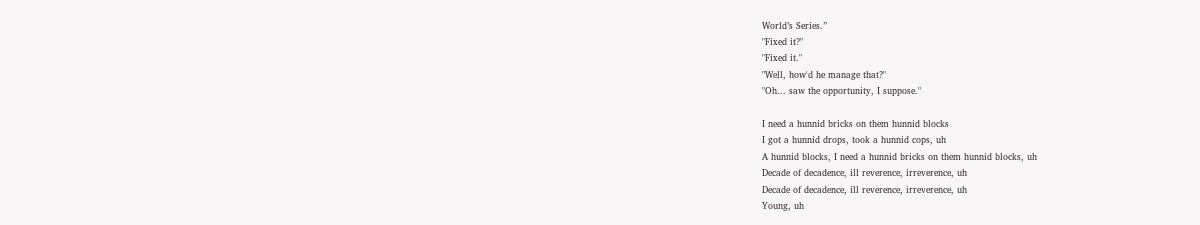World’s Series.”
"Fixed it?"
"Fixed it."
"Well, how'd he manage that?"
"Oh... saw the opportunity, I suppose."

I need a hunnid bricks on them hunnid blocks
I got a hunnid drops, took a hunnid cops, uh
A hunnid blocks, I need a hunnid bricks on them hunnid blocks, uh
Decade of decadence, ill reverence, irreverence, uh
Decade of decadence, ill reverence, irreverence, uh
Young, uh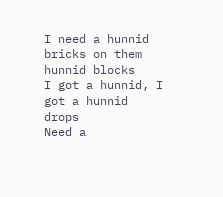I need a hunnid bricks on them hunnid blocks
I got a hunnid, I got a hunnid drops
Need a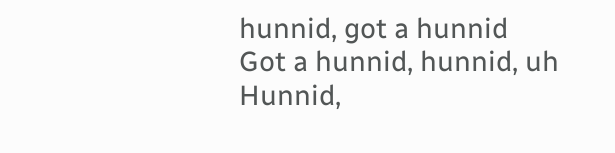hunnid, got a hunnid
Got a hunnid, hunnid, uh
Hunnid,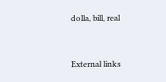dolla, bill, real


External links